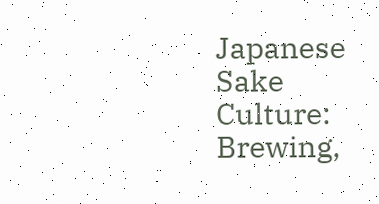Japanese Sake Culture: Brewing,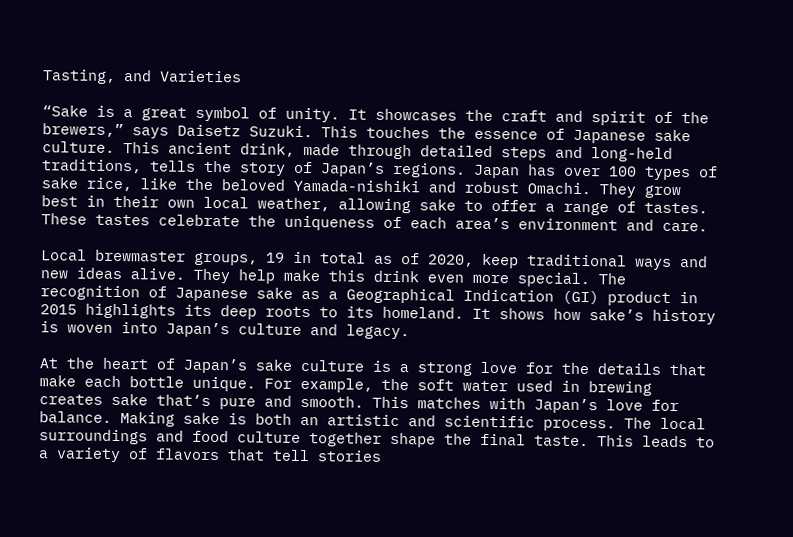Tasting, and Varieties

“Sake is a great symbol of unity. It showcases the craft and spirit of the brewers,” says Daisetz Suzuki. This touches the essence of Japanese sake culture. This ancient drink, made through detailed steps and long-held traditions, tells the story of Japan’s regions. Japan has over 100 types of sake rice, like the beloved Yamada-nishiki and robust Omachi. They grow best in their own local weather, allowing sake to offer a range of tastes. These tastes celebrate the uniqueness of each area’s environment and care.

Local brewmaster groups, 19 in total as of 2020, keep traditional ways and new ideas alive. They help make this drink even more special. The recognition of Japanese sake as a Geographical Indication (GI) product in 2015 highlights its deep roots to its homeland. It shows how sake’s history is woven into Japan’s culture and legacy.

At the heart of Japan’s sake culture is a strong love for the details that make each bottle unique. For example, the soft water used in brewing creates sake that’s pure and smooth. This matches with Japan’s love for balance. Making sake is both an artistic and scientific process. The local surroundings and food culture together shape the final taste. This leads to a variety of flavors that tell stories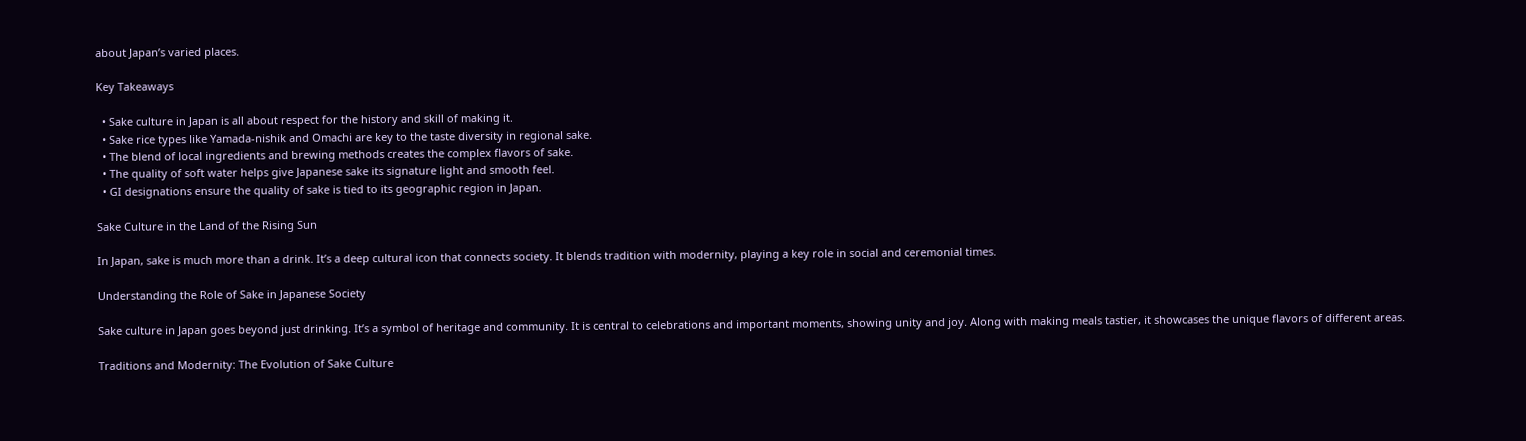about Japan’s varied places.

Key Takeaways

  • Sake culture in Japan is all about respect for the history and skill of making it.
  • Sake rice types like Yamada-nishik and Omachi are key to the taste diversity in regional sake.
  • The blend of local ingredients and brewing methods creates the complex flavors of sake.
  • The quality of soft water helps give Japanese sake its signature light and smooth feel.
  • GI designations ensure the quality of sake is tied to its geographic region in Japan.

Sake Culture in the Land of the Rising Sun

In Japan, sake is much more than a drink. It’s a deep cultural icon that connects society. It blends tradition with modernity, playing a key role in social and ceremonial times.

Understanding the Role of Sake in Japanese Society

Sake culture in Japan goes beyond just drinking. It’s a symbol of heritage and community. It is central to celebrations and important moments, showing unity and joy. Along with making meals tastier, it showcases the unique flavors of different areas.

Traditions and Modernity: The Evolution of Sake Culture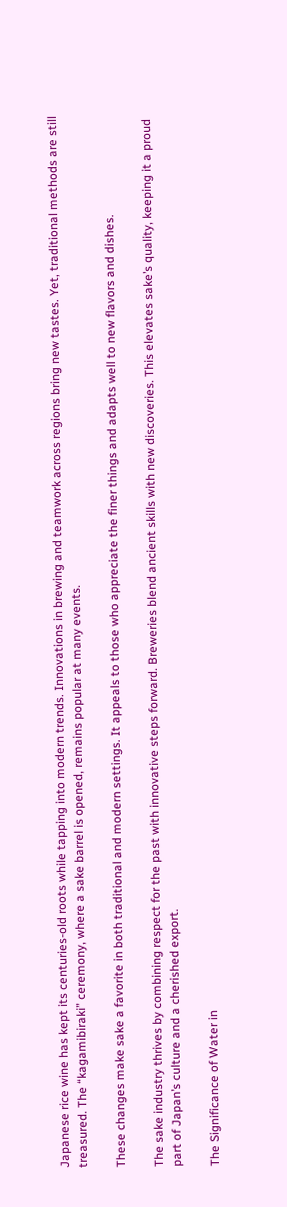Japanese rice wine has kept its centuries-old roots while tapping into modern trends. Innovations in brewing and teamwork across regions bring new tastes. Yet, traditional methods are still treasured. The “kagamibiraki” ceremony, where a sake barrel is opened, remains popular at many events.

These changes make sake a favorite in both traditional and modern settings. It appeals to those who appreciate the finer things and adapts well to new flavors and dishes.

The sake industry thrives by combining respect for the past with innovative steps forward. Breweries blend ancient skills with new discoveries. This elevates sake’s quality, keeping it a proud part of Japan’s culture and a cherished export.

The Significance of Water in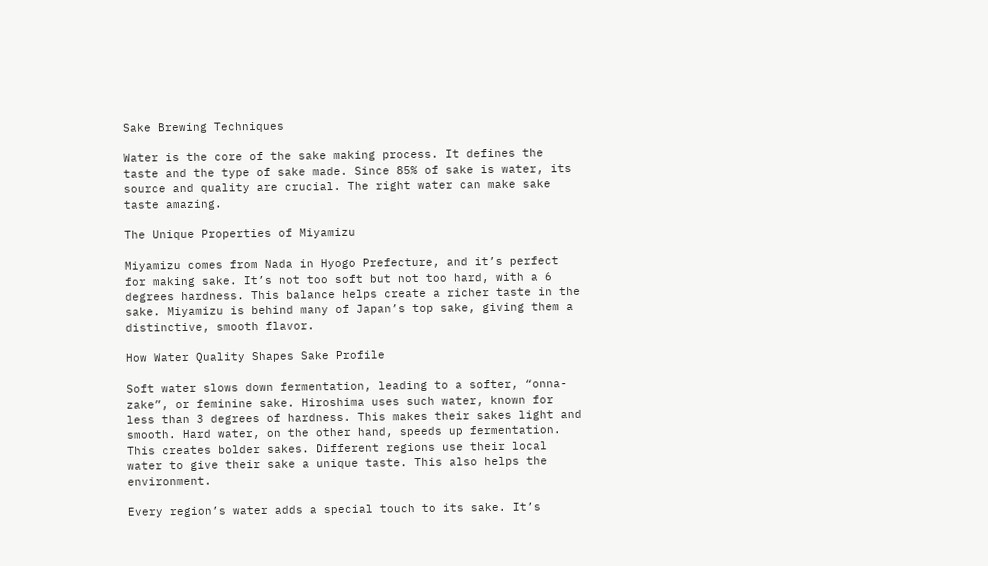Sake Brewing Techniques

Water is the core of the sake making process. It defines the taste and the type of sake made. Since 85% of sake is water, its source and quality are crucial. The right water can make sake taste amazing.

The Unique Properties of Miyamizu

Miyamizu comes from Nada in Hyogo Prefecture, and it’s perfect for making sake. It’s not too soft but not too hard, with a 6 degrees hardness. This balance helps create a richer taste in the sake. Miyamizu is behind many of Japan’s top sake, giving them a distinctive, smooth flavor.

How Water Quality Shapes Sake Profile

Soft water slows down fermentation, leading to a softer, “onna-zake”, or feminine sake. Hiroshima uses such water, known for less than 3 degrees of hardness. This makes their sakes light and smooth. Hard water, on the other hand, speeds up fermentation. This creates bolder sakes. Different regions use their local water to give their sake a unique taste. This also helps the environment.

Every region’s water adds a special touch to its sake. It’s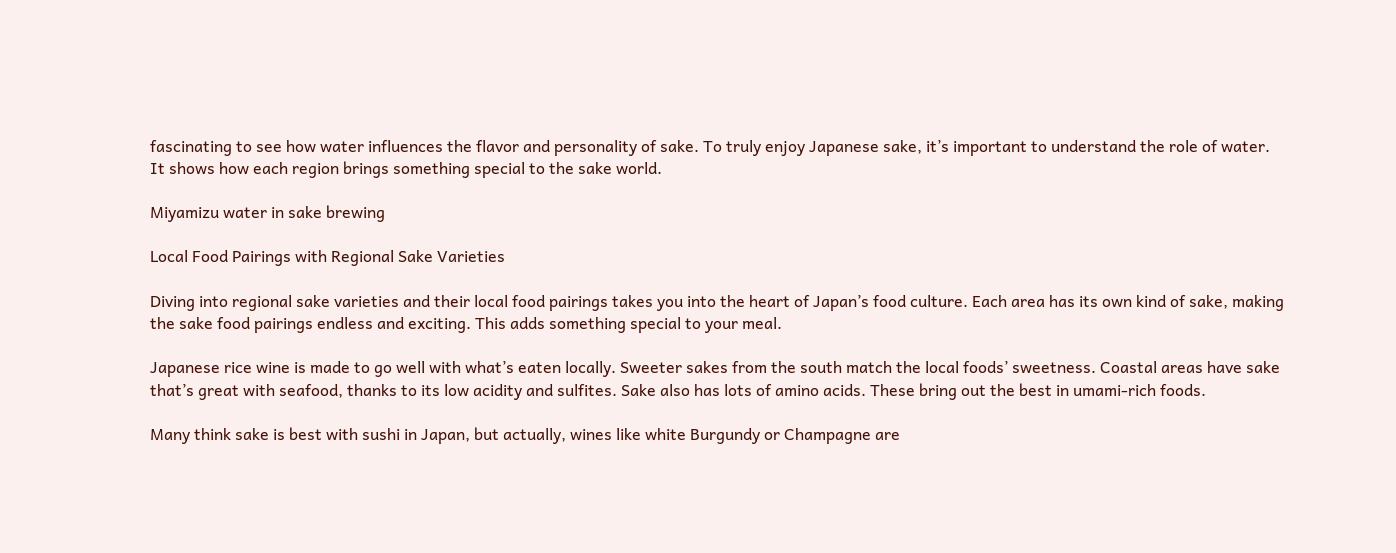fascinating to see how water influences the flavor and personality of sake. To truly enjoy Japanese sake, it’s important to understand the role of water. It shows how each region brings something special to the sake world.

Miyamizu water in sake brewing

Local Food Pairings with Regional Sake Varieties

Diving into regional sake varieties and their local food pairings takes you into the heart of Japan’s food culture. Each area has its own kind of sake, making the sake food pairings endless and exciting. This adds something special to your meal.

Japanese rice wine is made to go well with what’s eaten locally. Sweeter sakes from the south match the local foods’ sweetness. Coastal areas have sake that’s great with seafood, thanks to its low acidity and sulfites. Sake also has lots of amino acids. These bring out the best in umami-rich foods.

Many think sake is best with sushi in Japan, but actually, wines like white Burgundy or Champagne are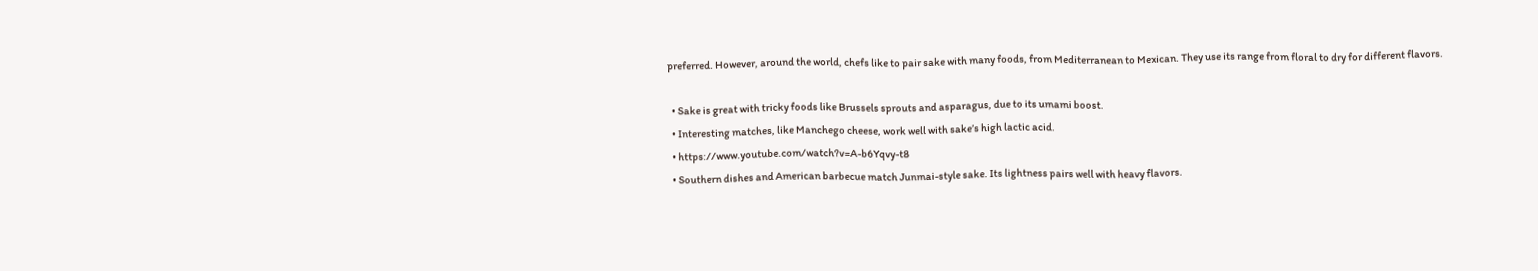preferred. However, around the world, chefs like to pair sake with many foods, from Mediterranean to Mexican. They use its range from floral to dry for different flavors.

  • Sake is great with tricky foods like Brussels sprouts and asparagus, due to its umami boost.
  • Interesting matches, like Manchego cheese, work well with sake’s high lactic acid.
  • https://www.youtube.com/watch?v=A-b6Yqvy-t8
  • Southern dishes and American barbecue match Junmai-style sake. Its lightness pairs well with heavy flavors.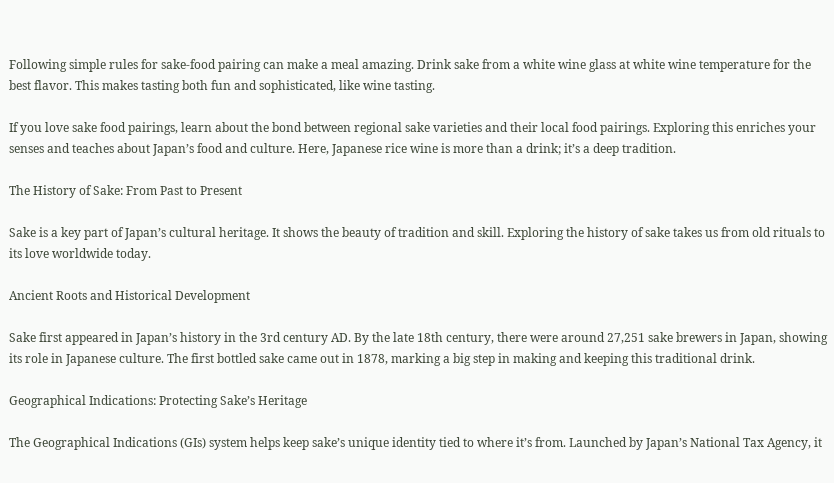Following simple rules for sake-food pairing can make a meal amazing. Drink sake from a white wine glass at white wine temperature for the best flavor. This makes tasting both fun and sophisticated, like wine tasting.

If you love sake food pairings, learn about the bond between regional sake varieties and their local food pairings. Exploring this enriches your senses and teaches about Japan’s food and culture. Here, Japanese rice wine is more than a drink; it’s a deep tradition.

The History of Sake: From Past to Present

Sake is a key part of Japan’s cultural heritage. It shows the beauty of tradition and skill. Exploring the history of sake takes us from old rituals to its love worldwide today.

Ancient Roots and Historical Development

Sake first appeared in Japan’s history in the 3rd century AD. By the late 18th century, there were around 27,251 sake brewers in Japan, showing its role in Japanese culture. The first bottled sake came out in 1878, marking a big step in making and keeping this traditional drink.

Geographical Indications: Protecting Sake’s Heritage

The Geographical Indications (GIs) system helps keep sake’s unique identity tied to where it’s from. Launched by Japan’s National Tax Agency, it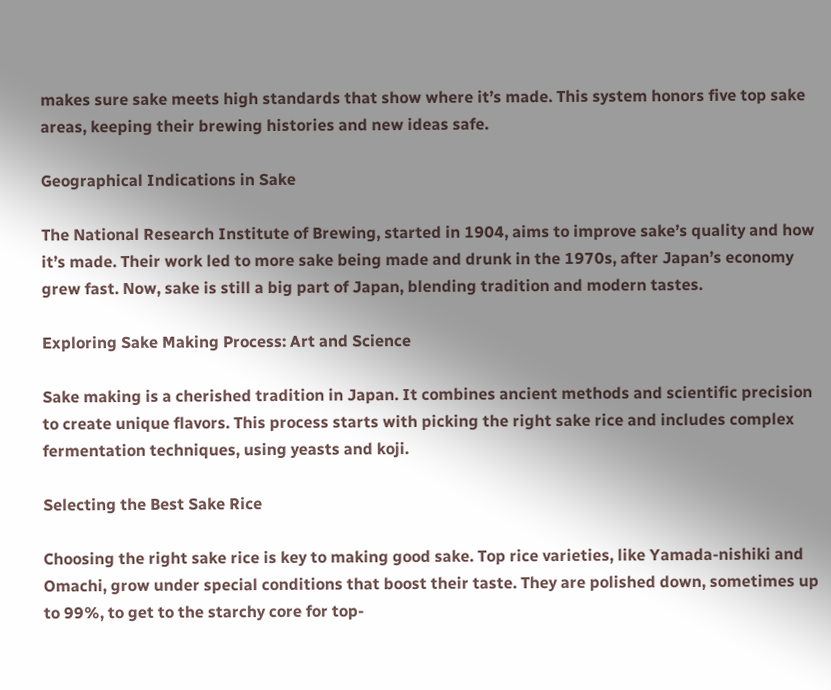makes sure sake meets high standards that show where it’s made. This system honors five top sake areas, keeping their brewing histories and new ideas safe.

Geographical Indications in Sake

The National Research Institute of Brewing, started in 1904, aims to improve sake’s quality and how it’s made. Their work led to more sake being made and drunk in the 1970s, after Japan’s economy grew fast. Now, sake is still a big part of Japan, blending tradition and modern tastes.

Exploring Sake Making Process: Art and Science

Sake making is a cherished tradition in Japan. It combines ancient methods and scientific precision to create unique flavors. This process starts with picking the right sake rice and includes complex fermentation techniques, using yeasts and koji.

Selecting the Best Sake Rice

Choosing the right sake rice is key to making good sake. Top rice varieties, like Yamada-nishiki and Omachi, grow under special conditions that boost their taste. They are polished down, sometimes up to 99%, to get to the starchy core for top-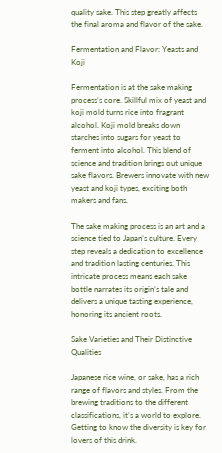quality sake. This step greatly affects the final aroma and flavor of the sake.

Fermentation and Flavor: Yeasts and Koji

Fermentation is at the sake making process’s core. Skillful mix of yeast and koji mold turns rice into fragrant alcohol. Koji mold breaks down starches into sugars for yeast to ferment into alcohol. This blend of science and tradition brings out unique sake flavors. Brewers innovate with new yeast and koji types, exciting both makers and fans.

The sake making process is an art and a science tied to Japan’s culture. Every step reveals a dedication to excellence and tradition lasting centuries. This intricate process means each sake bottle narrates its origin’s tale and delivers a unique tasting experience, honoring its ancient roots.

Sake Varieties and Their Distinctive Qualities

Japanese rice wine, or sake, has a rich range of flavors and styles. From the brewing traditions to the different classifications, it’s a world to explore. Getting to know the diversity is key for lovers of this drink.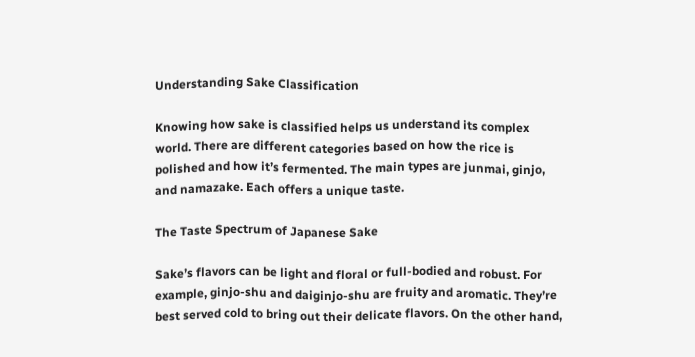Understanding Sake Classification

Knowing how sake is classified helps us understand its complex world. There are different categories based on how the rice is polished and how it’s fermented. The main types are junmai, ginjo, and namazake. Each offers a unique taste.

The Taste Spectrum of Japanese Sake

Sake’s flavors can be light and floral or full-bodied and robust. For example, ginjo-shu and daiginjo-shu are fruity and aromatic. They’re best served cold to bring out their delicate flavors. On the other hand,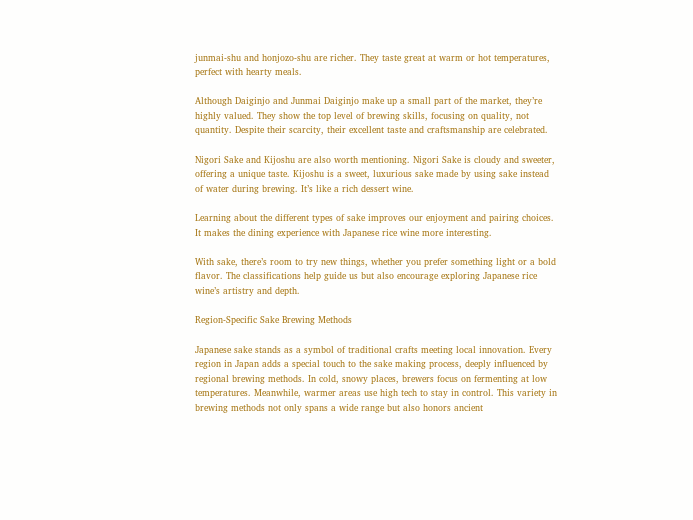junmai-shu and honjozo-shu are richer. They taste great at warm or hot temperatures, perfect with hearty meals.

Although Daiginjo and Junmai Daiginjo make up a small part of the market, they’re highly valued. They show the top level of brewing skills, focusing on quality, not quantity. Despite their scarcity, their excellent taste and craftsmanship are celebrated.

Nigori Sake and Kijoshu are also worth mentioning. Nigori Sake is cloudy and sweeter, offering a unique taste. Kijoshu is a sweet, luxurious sake made by using sake instead of water during brewing. It’s like a rich dessert wine.

Learning about the different types of sake improves our enjoyment and pairing choices. It makes the dining experience with Japanese rice wine more interesting.

With sake, there’s room to try new things, whether you prefer something light or a bold flavor. The classifications help guide us but also encourage exploring Japanese rice wine’s artistry and depth.

Region-Specific Sake Brewing Methods

Japanese sake stands as a symbol of traditional crafts meeting local innovation. Every region in Japan adds a special touch to the sake making process, deeply influenced by regional brewing methods. In cold, snowy places, brewers focus on fermenting at low temperatures. Meanwhile, warmer areas use high tech to stay in control. This variety in brewing methods not only spans a wide range but also honors ancient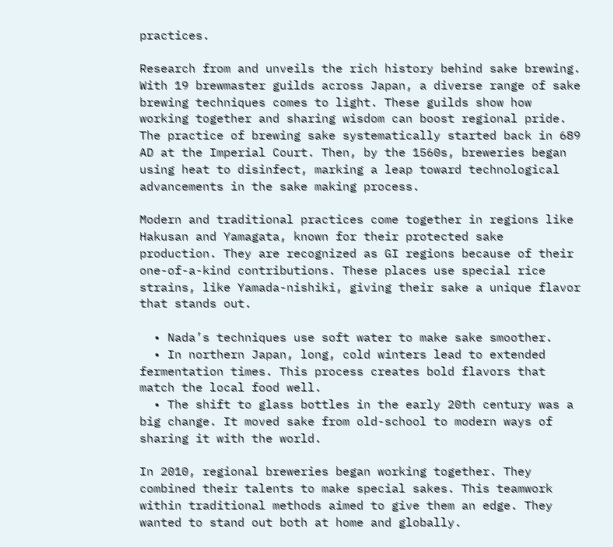practices.

Research from and unveils the rich history behind sake brewing. With 19 brewmaster guilds across Japan, a diverse range of sake brewing techniques comes to light. These guilds show how working together and sharing wisdom can boost regional pride. The practice of brewing sake systematically started back in 689 AD at the Imperial Court. Then, by the 1560s, breweries began using heat to disinfect, marking a leap toward technological advancements in the sake making process.

Modern and traditional practices come together in regions like Hakusan and Yamagata, known for their protected sake production. They are recognized as GI regions because of their one-of-a-kind contributions. These places use special rice strains, like Yamada-nishiki, giving their sake a unique flavor that stands out.

  • Nada’s techniques use soft water to make sake smoother.
  • In northern Japan, long, cold winters lead to extended fermentation times. This process creates bold flavors that match the local food well.
  • The shift to glass bottles in the early 20th century was a big change. It moved sake from old-school to modern ways of sharing it with the world.

In 2010, regional breweries began working together. They combined their talents to make special sakes. This teamwork within traditional methods aimed to give them an edge. They wanted to stand out both at home and globally.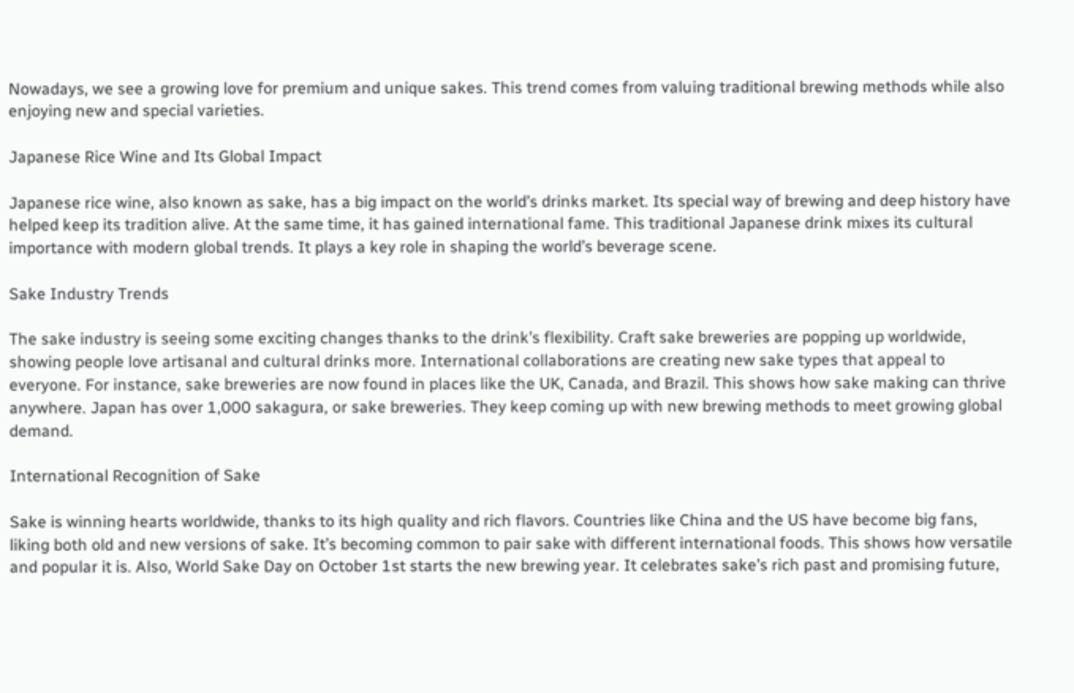Nowadays, we see a growing love for premium and unique sakes. This trend comes from valuing traditional brewing methods while also enjoying new and special varieties.

Japanese Rice Wine and Its Global Impact

Japanese rice wine, also known as sake, has a big impact on the world’s drinks market. Its special way of brewing and deep history have helped keep its tradition alive. At the same time, it has gained international fame. This traditional Japanese drink mixes its cultural importance with modern global trends. It plays a key role in shaping the world’s beverage scene.

Sake Industry Trends

The sake industry is seeing some exciting changes thanks to the drink’s flexibility. Craft sake breweries are popping up worldwide, showing people love artisanal and cultural drinks more. International collaborations are creating new sake types that appeal to everyone. For instance, sake breweries are now found in places like the UK, Canada, and Brazil. This shows how sake making can thrive anywhere. Japan has over 1,000 sakagura, or sake breweries. They keep coming up with new brewing methods to meet growing global demand.

International Recognition of Sake

Sake is winning hearts worldwide, thanks to its high quality and rich flavors. Countries like China and the US have become big fans, liking both old and new versions of sake. It’s becoming common to pair sake with different international foods. This shows how versatile and popular it is. Also, World Sake Day on October 1st starts the new brewing year. It celebrates sake’s rich past and promising future,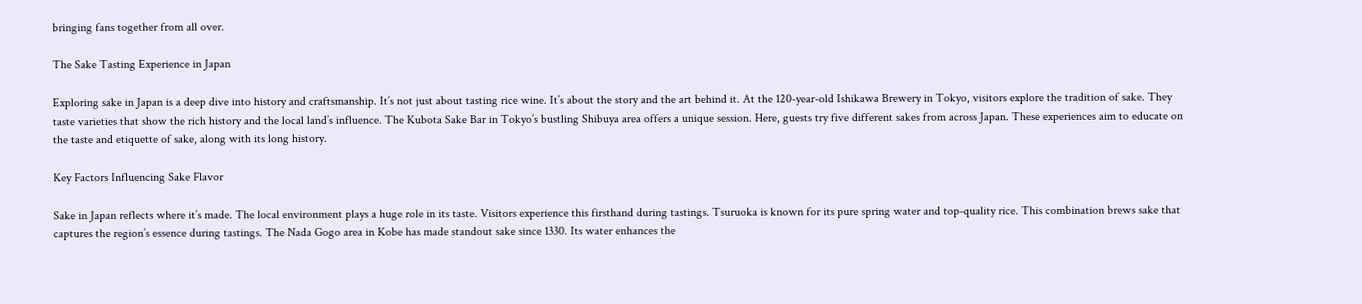bringing fans together from all over.

The Sake Tasting Experience in Japan

Exploring sake in Japan is a deep dive into history and craftsmanship. It’s not just about tasting rice wine. It’s about the story and the art behind it. At the 120-year-old Ishikawa Brewery in Tokyo, visitors explore the tradition of sake. They taste varieties that show the rich history and the local land’s influence. The Kubota Sake Bar in Tokyo’s bustling Shibuya area offers a unique session. Here, guests try five different sakes from across Japan. These experiences aim to educate on the taste and etiquette of sake, along with its long history.

Key Factors Influencing Sake Flavor

Sake in Japan reflects where it’s made. The local environment plays a huge role in its taste. Visitors experience this firsthand during tastings. Tsuruoka is known for its pure spring water and top-quality rice. This combination brews sake that captures the region’s essence during tastings. The Nada Gogo area in Kobe has made standout sake since 1330. Its water enhances the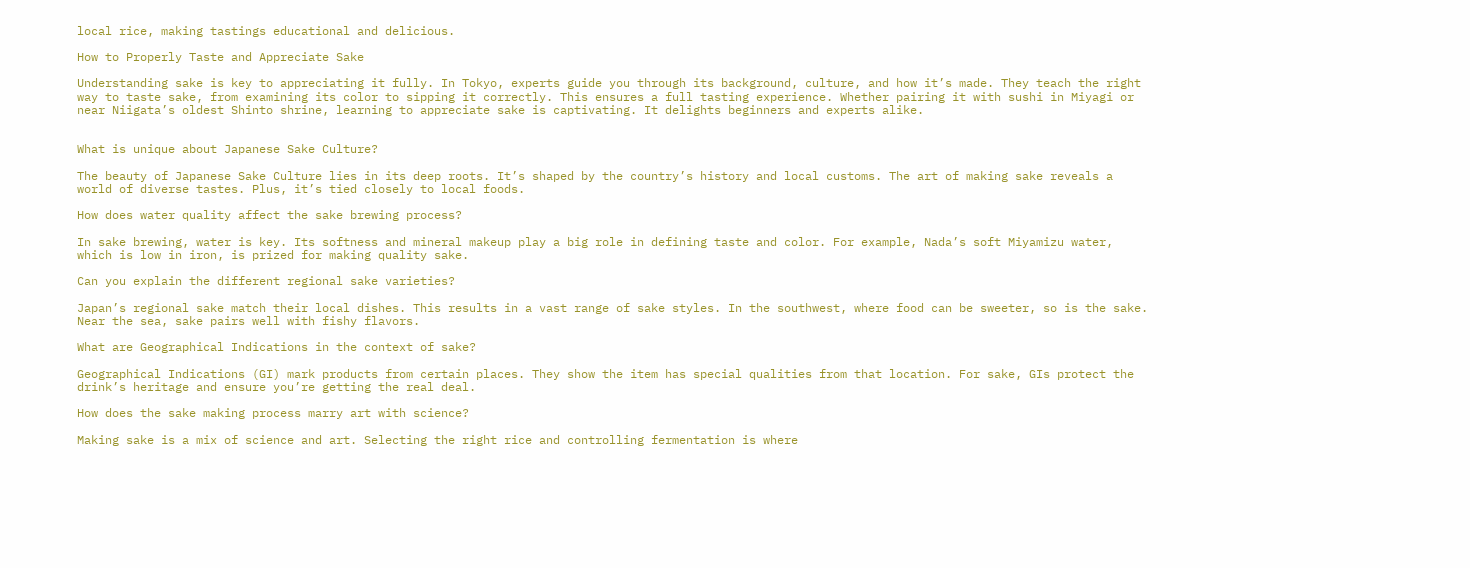local rice, making tastings educational and delicious.

How to Properly Taste and Appreciate Sake

Understanding sake is key to appreciating it fully. In Tokyo, experts guide you through its background, culture, and how it’s made. They teach the right way to taste sake, from examining its color to sipping it correctly. This ensures a full tasting experience. Whether pairing it with sushi in Miyagi or near Niigata’s oldest Shinto shrine, learning to appreciate sake is captivating. It delights beginners and experts alike.


What is unique about Japanese Sake Culture?

The beauty of Japanese Sake Culture lies in its deep roots. It’s shaped by the country’s history and local customs. The art of making sake reveals a world of diverse tastes. Plus, it’s tied closely to local foods.

How does water quality affect the sake brewing process?

In sake brewing, water is key. Its softness and mineral makeup play a big role in defining taste and color. For example, Nada’s soft Miyamizu water, which is low in iron, is prized for making quality sake.

Can you explain the different regional sake varieties?

Japan’s regional sake match their local dishes. This results in a vast range of sake styles. In the southwest, where food can be sweeter, so is the sake. Near the sea, sake pairs well with fishy flavors.

What are Geographical Indications in the context of sake?

Geographical Indications (GI) mark products from certain places. They show the item has special qualities from that location. For sake, GIs protect the drink’s heritage and ensure you’re getting the real deal.

How does the sake making process marry art with science?

Making sake is a mix of science and art. Selecting the right rice and controlling fermentation is where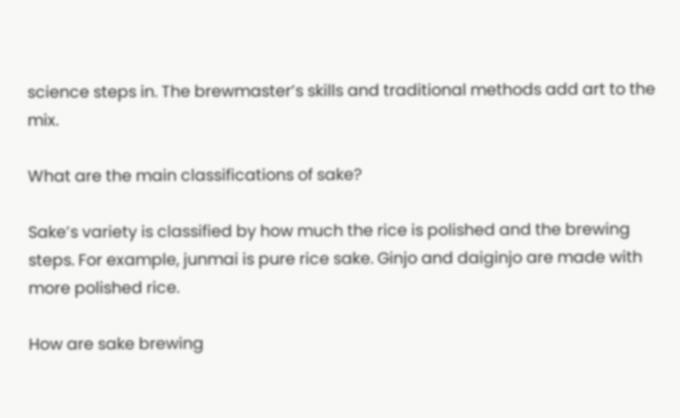science steps in. The brewmaster’s skills and traditional methods add art to the mix.

What are the main classifications of sake?

Sake’s variety is classified by how much the rice is polished and the brewing steps. For example, junmai is pure rice sake. Ginjo and daiginjo are made with more polished rice.

How are sake brewing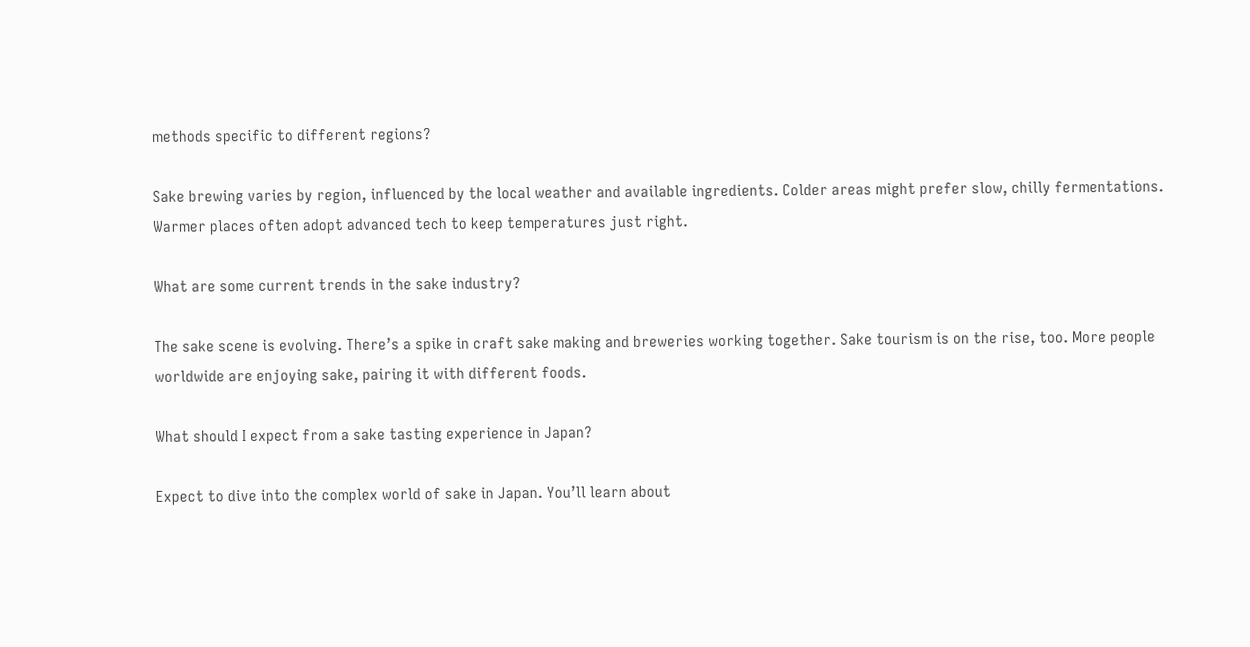methods specific to different regions?

Sake brewing varies by region, influenced by the local weather and available ingredients. Colder areas might prefer slow, chilly fermentations. Warmer places often adopt advanced tech to keep temperatures just right.

What are some current trends in the sake industry?

The sake scene is evolving. There’s a spike in craft sake making and breweries working together. Sake tourism is on the rise, too. More people worldwide are enjoying sake, pairing it with different foods.

What should I expect from a sake tasting experience in Japan?

Expect to dive into the complex world of sake in Japan. You’ll learn about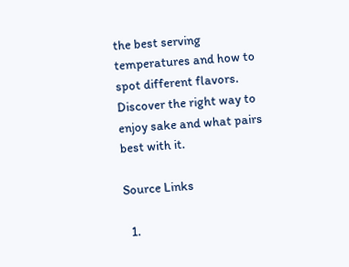the best serving temperatures and how to spot different flavors. Discover the right way to enjoy sake and what pairs best with it.

Source Links

  1.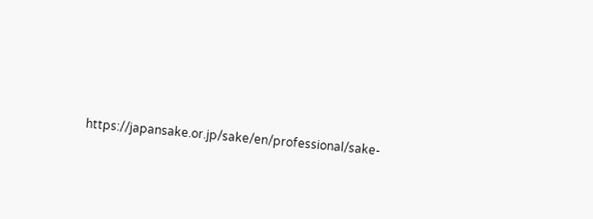https://japansake.or.jp/sake/en/professional/sake-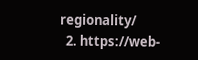regionality/
  2. https://web-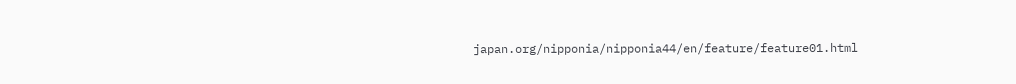japan.org/nipponia/nipponia44/en/feature/feature01.html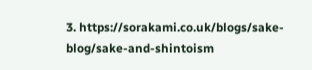3. https://sorakami.co.uk/blogs/sake-blog/sake-and-shintoism